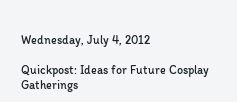Wednesday, July 4, 2012

Quickpost: Ideas for Future Cosplay Gatherings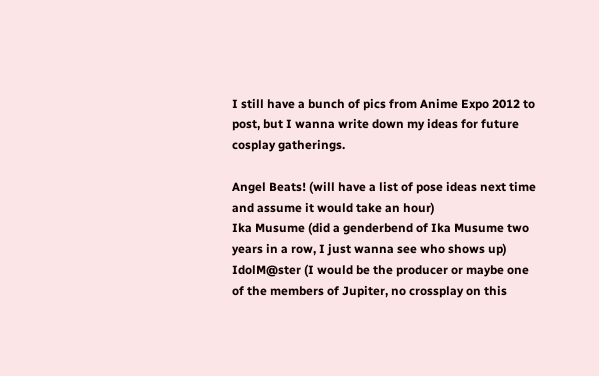I still have a bunch of pics from Anime Expo 2012 to post, but I wanna write down my ideas for future cosplay gatherings.

Angel Beats! (will have a list of pose ideas next time and assume it would take an hour)
Ika Musume (did a genderbend of Ika Musume two years in a row, I just wanna see who shows up)
IdolM@ster (I would be the producer or maybe one of the members of Jupiter, no crossplay on this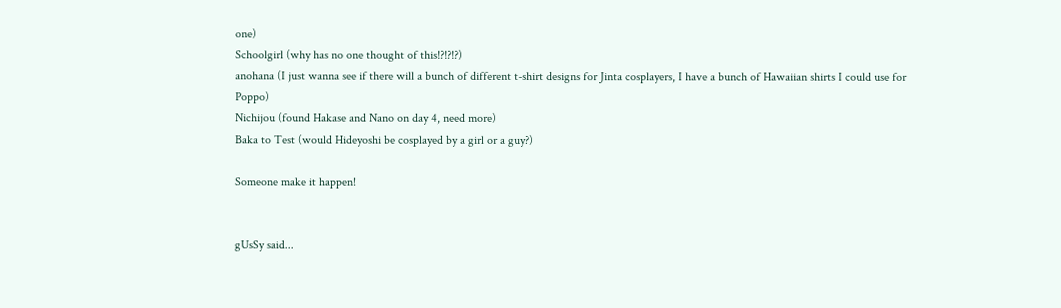one)
Schoolgirl (why has no one thought of this!?!?!?)
anohana (I just wanna see if there will a bunch of different t-shirt designs for Jinta cosplayers, I have a bunch of Hawaiian shirts I could use for Poppo)
Nichijou (found Hakase and Nano on day 4, need more)
Baka to Test (would Hideyoshi be cosplayed by a girl or a guy?)

Someone make it happen!


gUsSy said...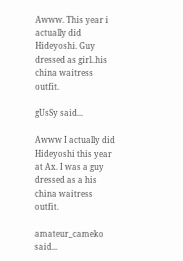Awww. This year i actually did Hideyoshi. Guy dressed as girl..his china waitress outfit.

gUsSy said...

Awww I actually did Hideyoshi this year at Ax. I was a guy dressed as a his china waitress outfit.

amateur_cameko said...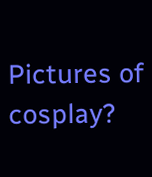Pictures of cosplay?